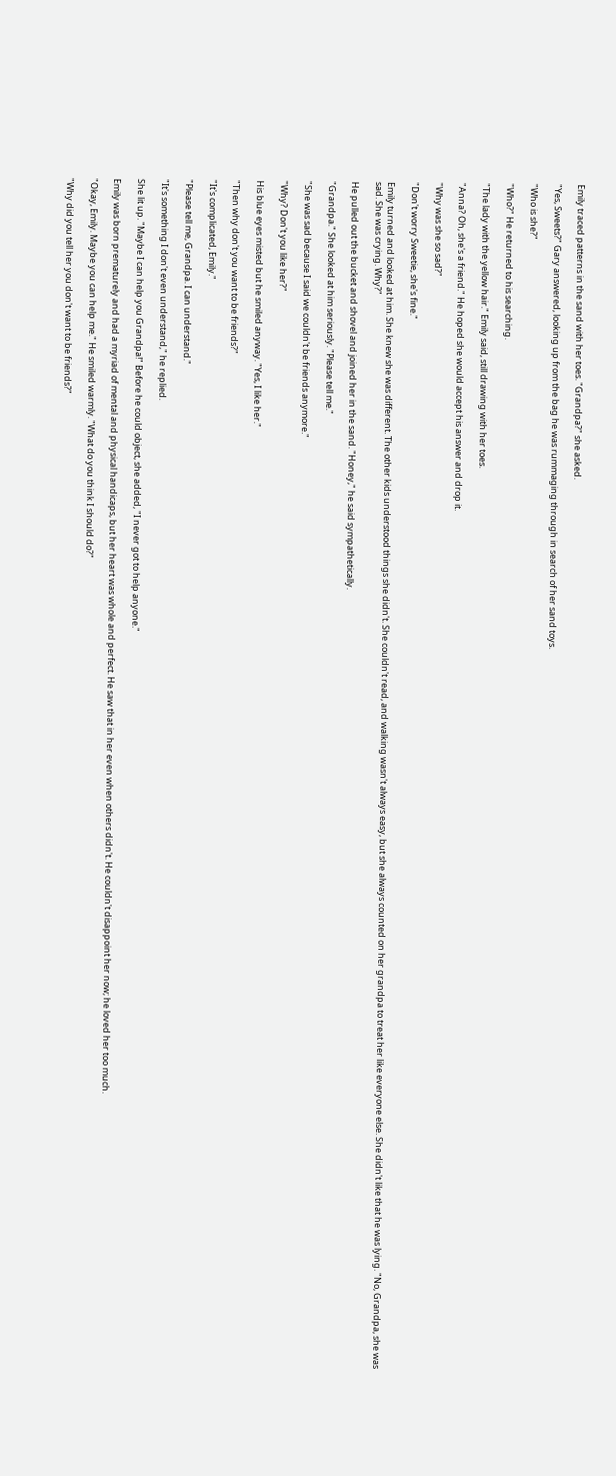Emily traced patterns in the sand with her toes. "Grandpa?" she asked.

"Yes, Sweets?" Gary answered, looking up from the bag he was rummaging through in search of her sand toys.

"Who is she?"

"Who?" He returned to his searching.

"The lady with the yellow hair." Emily said, still drawing with her toes.

"Anna? Oh, she's a friend." He hoped she would accept his answer and drop it.

"Why was she so sad?"

"Don't worry Sweetie, she's fine."

Emily turned and looked at him. She knew she was different. The other kids understood things she didn't. She couldn't read, and walking wasn't always easy, but she always counted on her grandpa to treat her like everyone else. She didn't like that he was lying. "No, Grandpa, she was sad. She was crying. Why?"

He pulled out the bucket and shovel and joined her in the sand. "Honey," he said sympathetically.

"Grandpa." She looked at him seriously. "Please tell me."

"She was sad because I said we couldn't be friends anymore."

"Why? Don't you like her?"

His blue eyes misted but he smiled anyway. "Yes, I like her."

"Then why don't you want to be friends?"

"It's complicated, Emily."

"Please tell me, Grandpa. I can understand."

"It's something I don't even understand," he replied.

She lit up. "Maybe I can help you Grandpa!" Before he could object, she added, "I never got to help anyone."

Emily was born prematurely and had a myriad of mental and physical handicaps, but her heart was whole and perfect. He saw that in her even when others didn't. He couldn't disappoint her now; he loved her too much.

"Okay, Emily. Maybe you can help me." He smiled warmly. "What do you think I should do?"

"Why did you tell her you don't want to be friends?"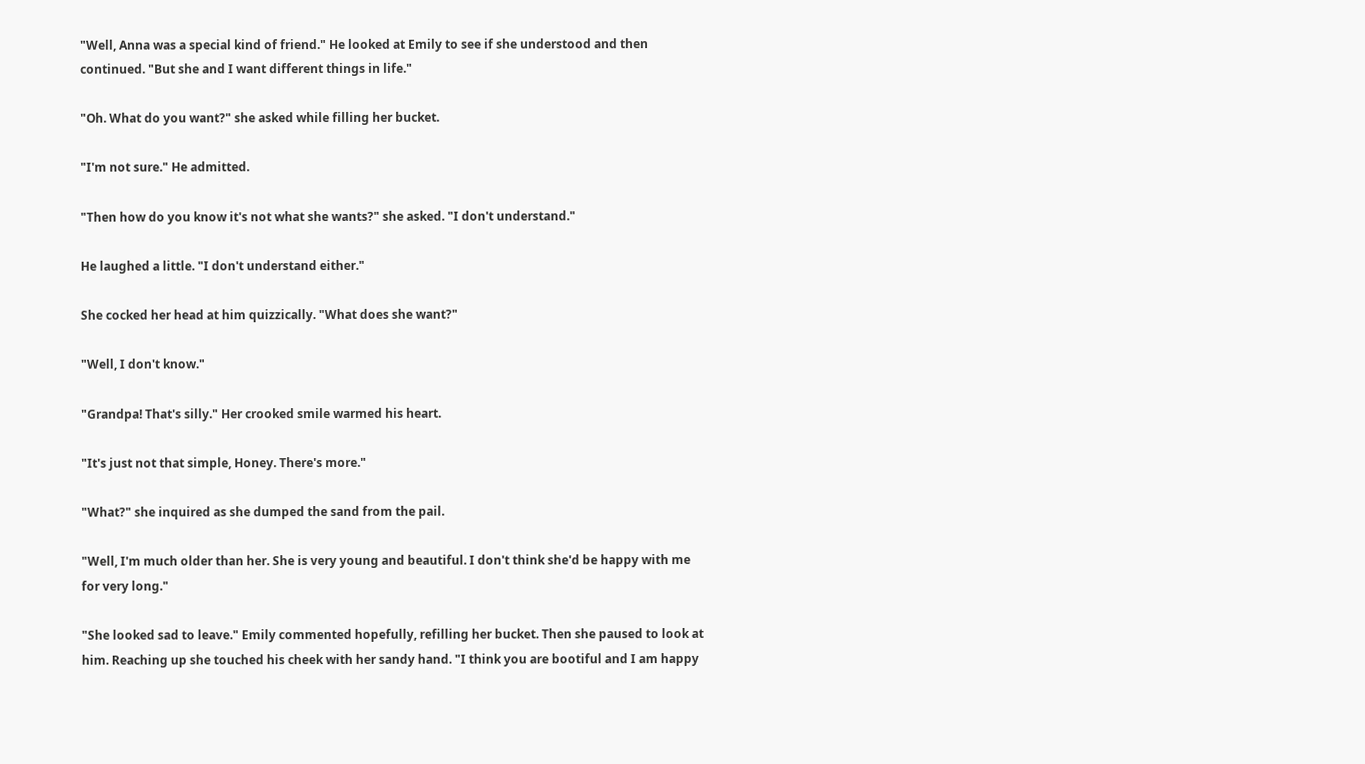"Well, Anna was a special kind of friend." He looked at Emily to see if she understood and then continued. "But she and I want different things in life."

"Oh. What do you want?" she asked while filling her bucket.

"I'm not sure." He admitted.

"Then how do you know it's not what she wants?" she asked. "I don't understand."

He laughed a little. "I don't understand either."

She cocked her head at him quizzically. "What does she want?"

"Well, I don't know."

"Grandpa! That's silly." Her crooked smile warmed his heart.

"It's just not that simple, Honey. There's more."

"What?" she inquired as she dumped the sand from the pail.

"Well, I'm much older than her. She is very young and beautiful. I don't think she'd be happy with me for very long."

"She looked sad to leave." Emily commented hopefully, refilling her bucket. Then she paused to look at him. Reaching up she touched his cheek with her sandy hand. "I think you are bootiful and I am happy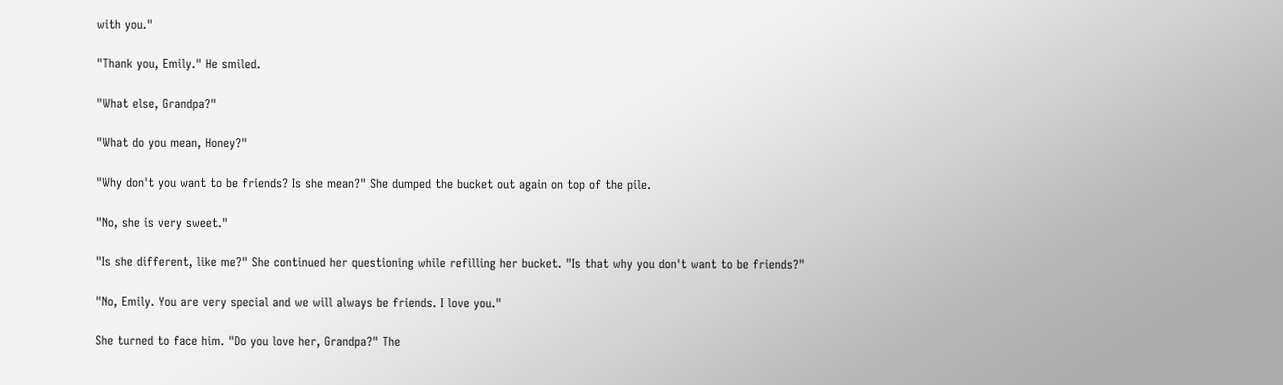with you."

"Thank you, Emily." He smiled.

"What else, Grandpa?"

"What do you mean, Honey?"

"Why don't you want to be friends? Is she mean?" She dumped the bucket out again on top of the pile.

"No, she is very sweet."

"Is she different, like me?" She continued her questioning while refilling her bucket. "Is that why you don't want to be friends?"

"No, Emily. You are very special and we will always be friends. I love you."

She turned to face him. "Do you love her, Grandpa?" The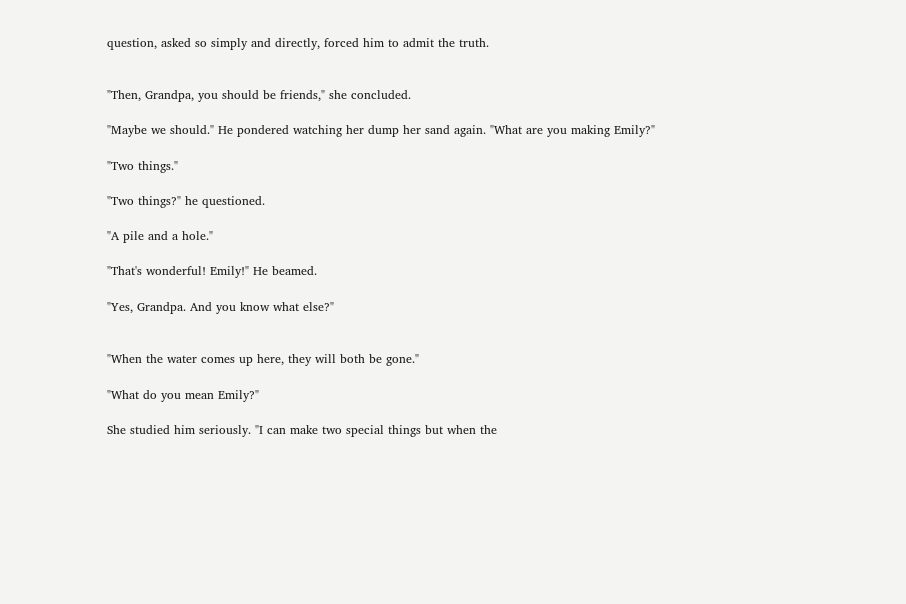question, asked so simply and directly, forced him to admit the truth.


"Then, Grandpa, you should be friends," she concluded.

"Maybe we should." He pondered watching her dump her sand again. "What are you making Emily?"

"Two things."

"Two things?" he questioned.

"A pile and a hole."

"That's wonderful! Emily!" He beamed.

"Yes, Grandpa. And you know what else?"


"When the water comes up here, they will both be gone."

"What do you mean Emily?"

She studied him seriously. "I can make two special things but when the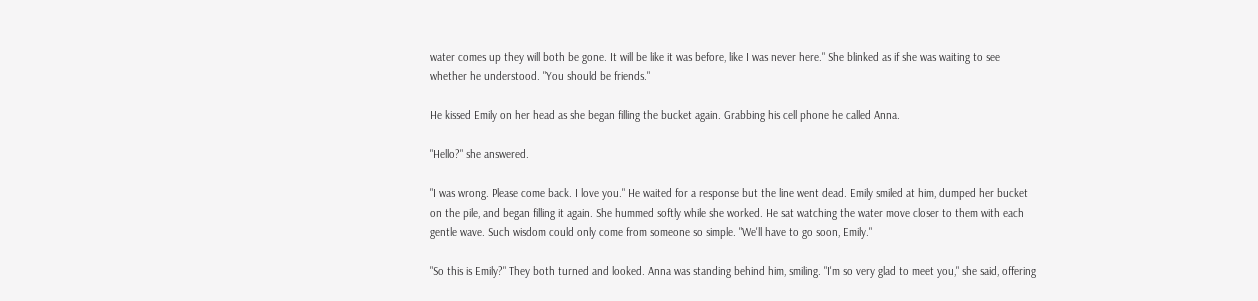water comes up they will both be gone. It will be like it was before, like I was never here." She blinked as if she was waiting to see whether he understood. "You should be friends."

He kissed Emily on her head as she began filling the bucket again. Grabbing his cell phone he called Anna.

"Hello?" she answered.

"I was wrong. Please come back. I love you." He waited for a response but the line went dead. Emily smiled at him, dumped her bucket on the pile, and began filling it again. She hummed softly while she worked. He sat watching the water move closer to them with each gentle wave. Such wisdom could only come from someone so simple. "We'll have to go soon, Emily."

"So this is Emily?" They both turned and looked. Anna was standing behind him, smiling. "I'm so very glad to meet you," she said, offering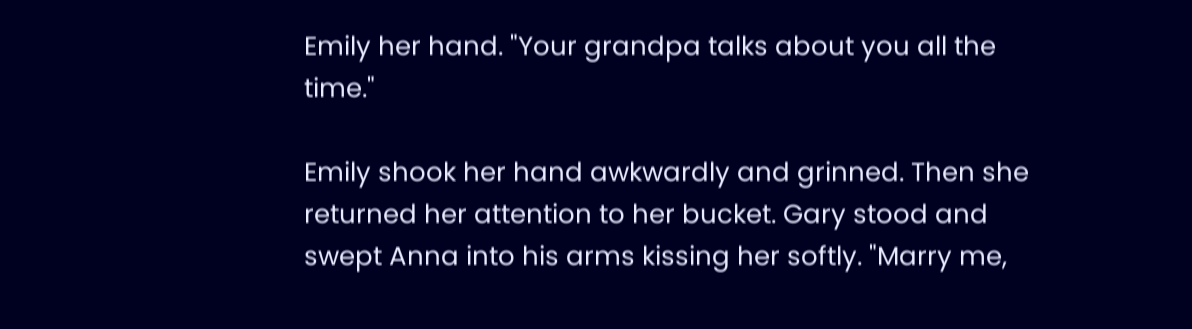Emily her hand. "Your grandpa talks about you all the time."

Emily shook her hand awkwardly and grinned. Then she returned her attention to her bucket. Gary stood and swept Anna into his arms kissing her softly. "Marry me,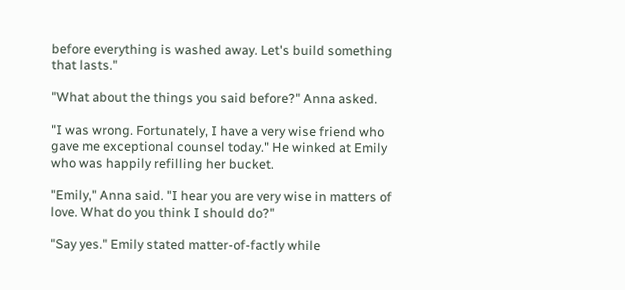before everything is washed away. Let's build something that lasts."

"What about the things you said before?" Anna asked.

"I was wrong. Fortunately, I have a very wise friend who gave me exceptional counsel today." He winked at Emily who was happily refilling her bucket.

"Emily," Anna said. "I hear you are very wise in matters of love. What do you think I should do?"

"Say yes." Emily stated matter-of-factly while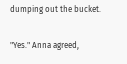dumping out the bucket.

"Yes." Anna agreed,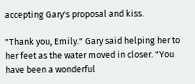accepting Gary's proposal and kiss.

"Thank you, Emily." Gary said helping her to her feet as the water moved in closer. "You have been a wonderful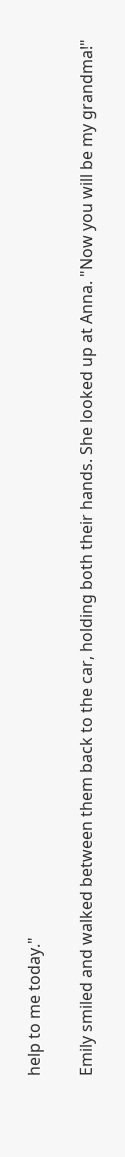help to me today."

Emily smiled and walked between them back to the car, holding both their hands. She looked up at Anna. "Now you will be my grandma!"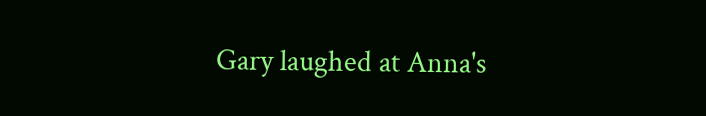Gary laughed at Anna's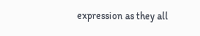expression as they all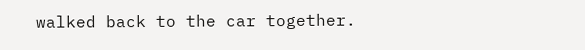walked back to the car together.